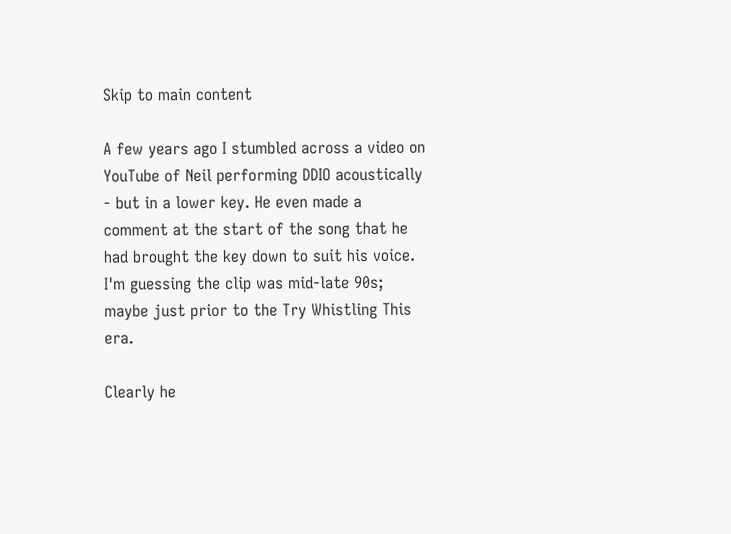Skip to main content

A few years ago I stumbled across a video on YouTube of Neil performing DDIO acoustically - but in a lower key. He even made a comment at the start of the song that he had brought the key down to suit his voice.  I'm guessing the clip was mid-late 90s; maybe just prior to the Try Whistling This era.

Clearly he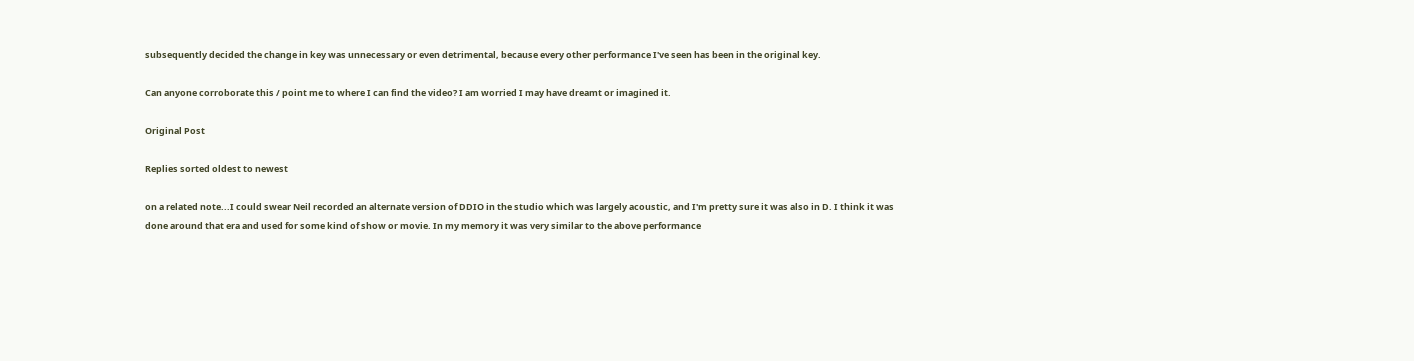subsequently decided the change in key was unnecessary or even detrimental, because every other performance I've seen has been in the original key.

Can anyone corroborate this / point me to where I can find the video? I am worried I may have dreamt or imagined it.

Original Post

Replies sorted oldest to newest

on a related note...I could swear Neil recorded an alternate version of DDIO in the studio which was largely acoustic, and I'm pretty sure it was also in D. I think it was done around that era and used for some kind of show or movie. In my memory it was very similar to the above performance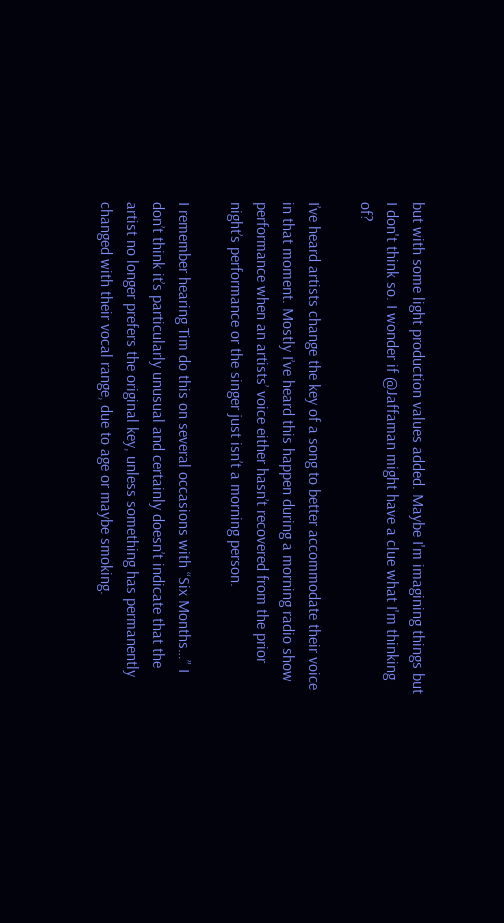but with some light production values added. Maybe I'm imagining things but I don't think so. I wonder if @Jaffaman might have a clue what I'm thinking of?

I’ve heard artists change the key of a song to better accommodate their voice in that moment. Mostly I’ve heard this happen during a morning radio show performance when an artists’ voice either hasn’t recovered from the prior night’s performance or the singer just isn’t a morning person.

I remember hearing Tim do this on several occasions with “Six Months…” I don’t think it’s particularly unusual and certainly doesn’t indicate that the artist no longer prefers the original key, unless something has permanently changed with their vocal range, due to age or maybe smoking.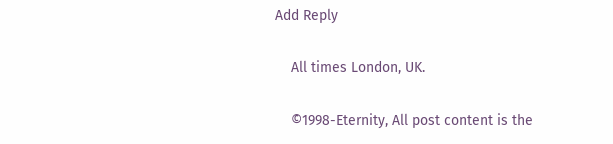Add Reply

    All times London, UK.

    ©1998-Eternity, All post content is the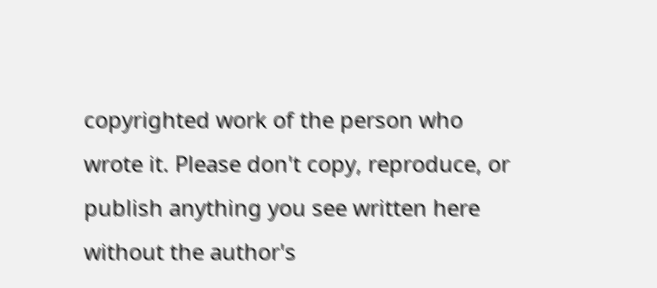copyrighted work of the person who wrote it. Please don't copy, reproduce, or publish anything you see written here without the author's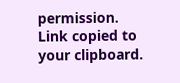permission.
Link copied to your clipboard.